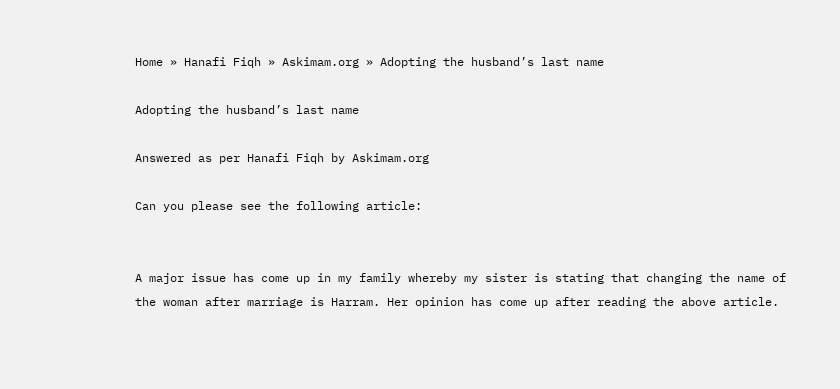Home » Hanafi Fiqh » Askimam.org » Adopting the husband’s last name

Adopting the husband’s last name

Answered as per Hanafi Fiqh by Askimam.org

Can you please see the following article:


A major issue has come up in my family whereby my sister is stating that changing the name of the woman after marriage is Harram. Her opinion has come up after reading the above article.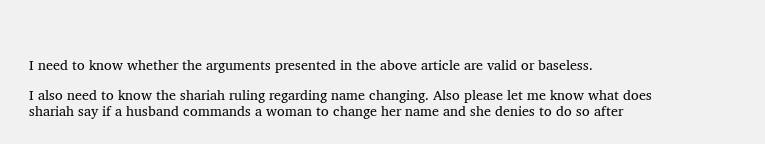I need to know whether the arguments presented in the above article are valid or baseless.

I also need to know the shariah ruling regarding name changing. Also please let me know what does shariah say if a husband commands a woman to change her name and she denies to do so after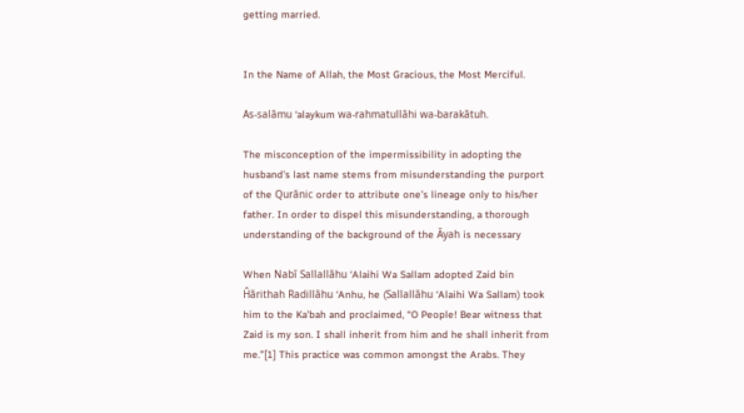getting married.


In the Name of Allah, the Most Gracious, the Most Merciful.

As-salāmu ‘alaykum wa-rahmatullāhi wa-barakātuh.

The misconception of the impermissibility in adopting the husband’s last name stems from misunderstanding the purport of the Qurānic order to attribute one’s lineage only to his/her father. In order to dispel this misunderstanding, a thorough understanding of the background of the Āyah is necessary

When Nabī Sallallāhu ‘Alaihi Wa Sallam adopted Zaid bin Ĥārithah Radillāhu ‘Anhu, he (Sallallāhu ‘Alaihi Wa Sallam) took him to the Ka’bah and proclaimed, “O People! Bear witness that Zaid is my son. I shall inherit from him and he shall inherit from me.”[1] This practice was common amongst the Arabs. They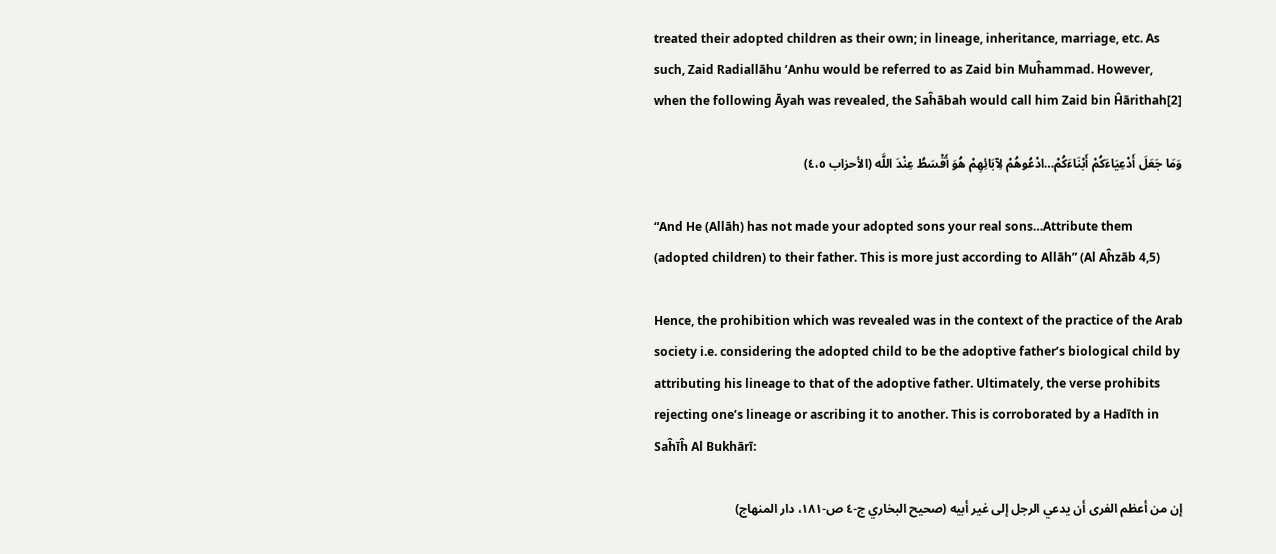treated their adopted children as their own; in lineage, inheritance, marriage, etc. As such, Zaid Radiallāhu ‘Anhu would be referred to as Zaid bin Muĥammad. However, when the following Āyah was revealed, the Saĥābah would call him Zaid bin Ĥārithah[2]

وَمَا جَعَلَ أَدْعِيَاءَكُمْ أَبْنَاءَكُمْ…ادْعُوهُمْ لِآبَائِهِمْ هُوَ أَقْسَطُ عِنْدَ اللَّه (الأحزاب ٤،٥)

“And He (Allāh) has not made your adopted sons your real sons…Attribute them (adopted children) to their father. This is more just according to Allāh” (Al Aĥzāb 4,5)

Hence, the prohibition which was revealed was in the context of the practice of the Arab society i.e. considering the adopted child to be the adoptive father’s biological child by attributing his lineage to that of the adoptive father. Ultimately, the verse prohibits rejecting one’s lineage or ascribing it to another. This is corroborated by a Hadīth in Saĥīĥ Al Bukhārī:

إن من أعظم الفرى أن يدعي الرجل إلى غير أبيه (صحيح البخاري ج-٤ ص-١٨١، دار المنهاج)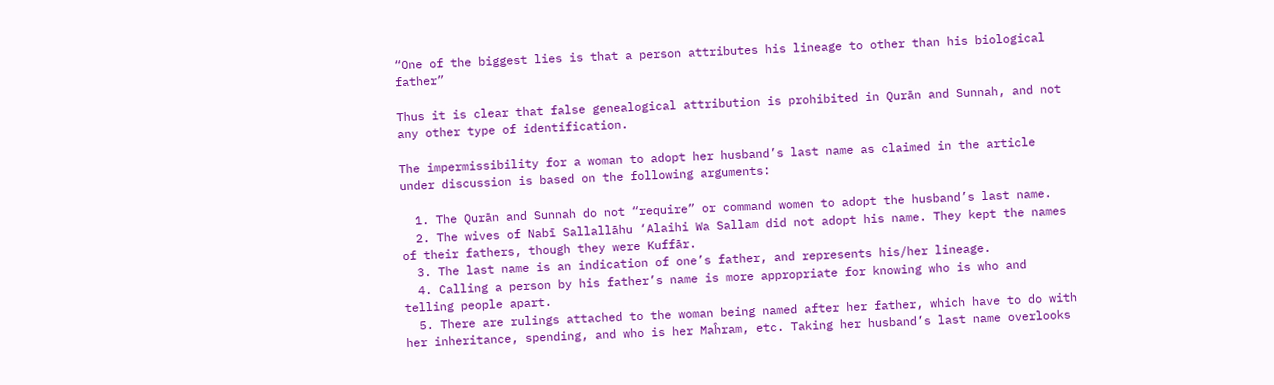“One of the biggest lies is that a person attributes his lineage to other than his biological father”

Thus it is clear that false genealogical attribution is prohibited in Qurān and Sunnah, and not any other type of identification.

The impermissibility for a woman to adopt her husband’s last name as claimed in the article under discussion is based on the following arguments:

  1. The Qurān and Sunnah do not “require” or command women to adopt the husband’s last name.
  2. The wives of Nabī Sallallāhu ‘Alaihi Wa Sallam did not adopt his name. They kept the names of their fathers, though they were Kuffār.
  3. The last name is an indication of one’s father, and represents his/her lineage.
  4. Calling a person by his father’s name is more appropriate for knowing who is who and telling people apart.
  5. There are rulings attached to the woman being named after her father, which have to do with her inheritance, spending, and who is her Maĥram, etc. Taking her husband’s last name overlooks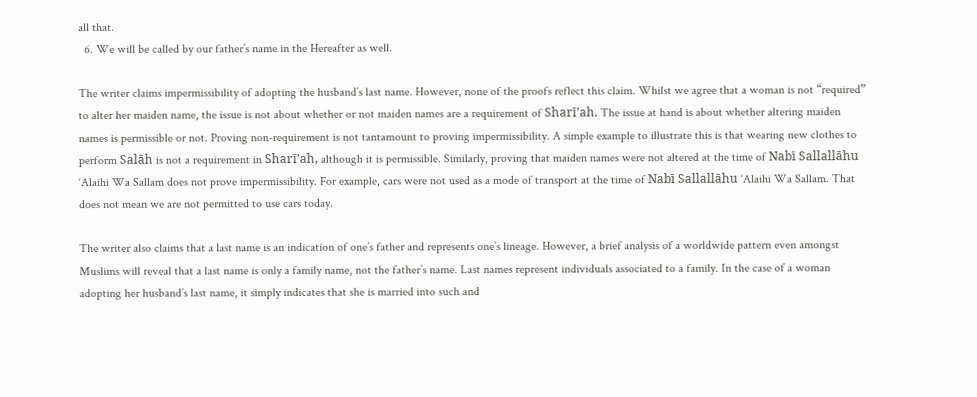all that.
  6. We will be called by our father’s name in the Hereafter as well.

The writer claims impermissibility of adopting the husband’s last name. However, none of the proofs reflect this claim. Whilst we agree that a woman is not “required” to alter her maiden name, the issue is not about whether or not maiden names are a requirement of Sharī’ah. The issue at hand is about whether altering maiden names is permissible or not. Proving non-requirement is not tantamount to proving impermissibility. A simple example to illustrate this is that wearing new clothes to perform Salāh is not a requirement in Sharī’ah, although it is permissible. Similarly, proving that maiden names were not altered at the time of Nabī Sallallāhu ‘Alaihi Wa Sallam does not prove impermissibility. For example, cars were not used as a mode of transport at the time of Nabī Sallallāhu ‘Alaihi Wa Sallam. That does not mean we are not permitted to use cars today.

The writer also claims that a last name is an indication of one’s father and represents one’s lineage. However, a brief analysis of a worldwide pattern even amongst Muslims will reveal that a last name is only a family name, not the father’s name. Last names represent individuals associated to a family. In the case of a woman adopting her husband’s last name, it simply indicates that she is married into such and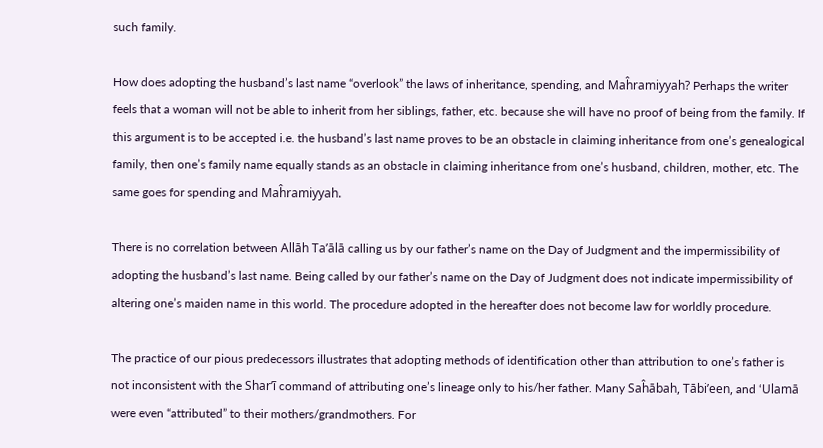such family.

How does adopting the husband’s last name “overlook” the laws of inheritance, spending, and Maĥramiyyah? Perhaps the writer feels that a woman will not be able to inherit from her siblings, father, etc. because she will have no proof of being from the family. If this argument is to be accepted i.e. the husband’s last name proves to be an obstacle in claiming inheritance from one’s genealogical family, then one’s family name equally stands as an obstacle in claiming inheritance from one’s husband, children, mother, etc. The same goes for spending and Maĥramiyyah.

There is no correlation between Allāh Ta’ālā calling us by our father’s name on the Day of Judgment and the impermissibility of adopting the husband’s last name. Being called by our father’s name on the Day of Judgment does not indicate impermissibility of altering one’s maiden name in this world. The procedure adopted in the hereafter does not become law for worldly procedure.

The practice of our pious predecessors illustrates that adopting methods of identification other than attribution to one’s father is not inconsistent with the Shar’ī command of attributing one’s lineage only to his/her father. Many Saĥābah, Tābi’een, and ‘Ulamā were even “attributed” to their mothers/grandmothers. For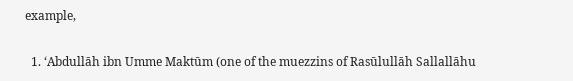example,

  1. ‘Abdullāh ibn Umme Maktūm (one of the muezzins of Rasūlullāh Sallallāhu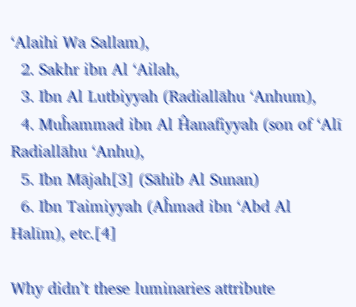‘Alaihi Wa Sallam),
  2. Sakhr ibn Al ‘Ailah,
  3. Ibn Al Lutbiyyah (Radiallāhu ‘Anhum),
  4. Muĥammad ibn Al Ĥanafiyyah (son of ‘Alī Radiallāhu ‘Anhu),
  5. Ibn Mājah[3] (Sāhib Al Sunan)
  6. Ibn Taimiyyah (Aĥmad ibn ‘Abd Al Halīm), etc.[4]

Why didn’t these luminaries attribute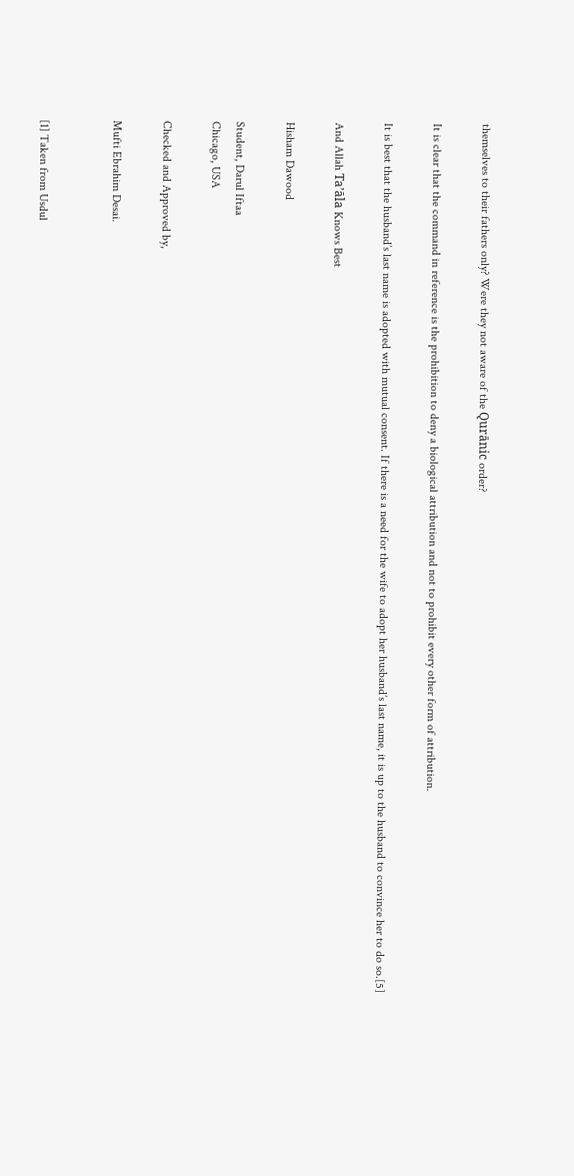themselves to their fathers only? Were they not aware of the Qurānic order?

It is clear that the command in reference is the prohibition to deny a biological attribution and not to prohibit every other form of attribution.

It is best that the husband’s last name is adopted with mutual consent. If there is a need for the wife to adopt her husband’s last name, it is up to the husband to convince her to do so.[5]

And Allah Ta’āla Knows Best

Hisham Dawood

Student, Darul Iftaa
Chicago, USA

Checked and Approved by,

Mufti Ebrahim Desai.


[1] Taken from Usdul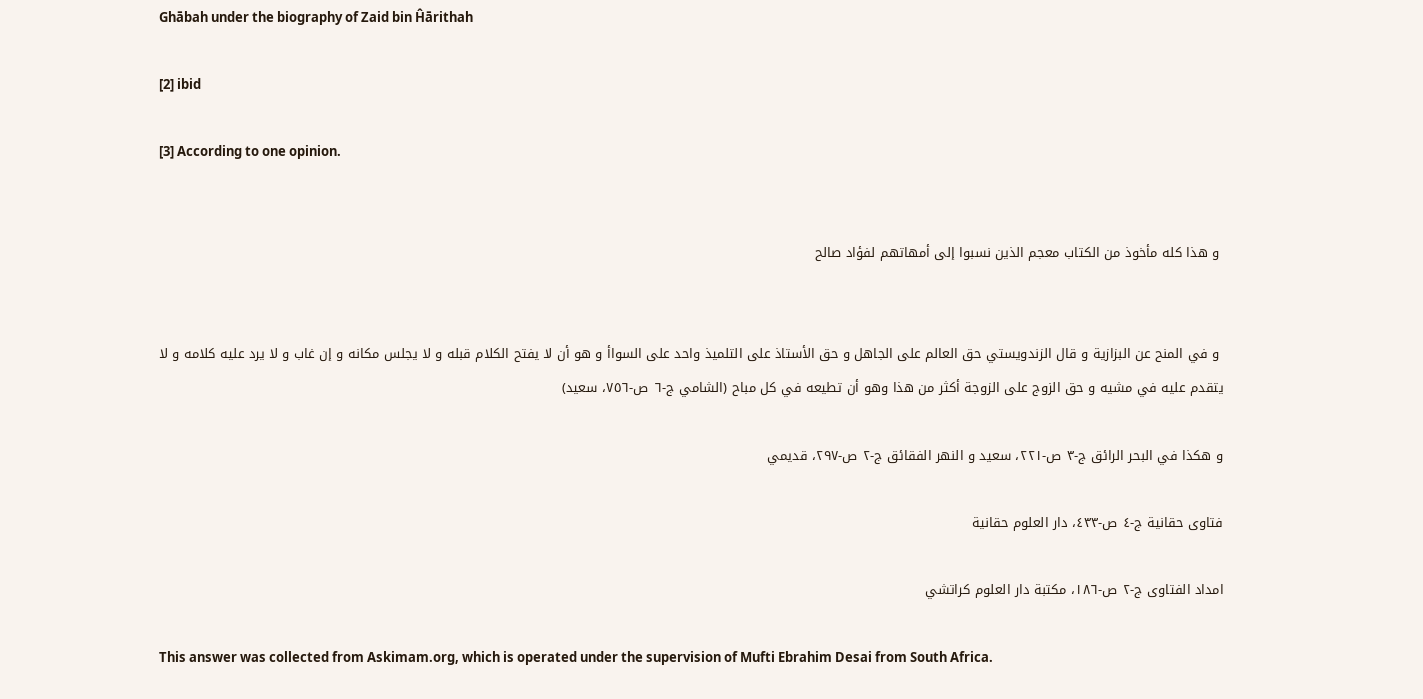Ghābah under the biography of Zaid bin Ĥārithah

[2] ibid

[3] According to one opinion.


 و هذا كله مأخوذ من الكتاب معجم الذين نسبوا إلى أمهاتهم لفؤاد صالح


 و في المنح عن البزازية و قال الزندويستي حق العالم على الجاهل و حق الأستاذ على التلميذ واحد على السواأ و هو أن لا يفتح الكلام قبله و لا يجلس مكانه و إن غاب و لا يرد عليه كلامه و لا يتقدم عليه في مشيه و حق الزوج على الزوجة أكثر من هذا وهو أن تطيعه في كل مباح (الشامي ج-٦ ص-٧٥٦، سعيد)

و هكذا في البحر الرائق ج-٣ ص-٢٢١، سعيد و النهر الفقائق ج-٢ ص-٢٩٧، قديمي

فتاوى حقانية ج-٤ ص-٤٣٣، دار العلوم حقانية

امداد الفتاوى ج-٢ ص-١٨٦، مكتبة دار العلوم كراتشي

This answer was collected from Askimam.org, which is operated under the supervision of Mufti Ebrahim Desai from South Africa.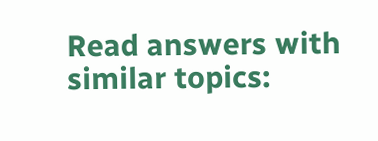Read answers with similar topics: